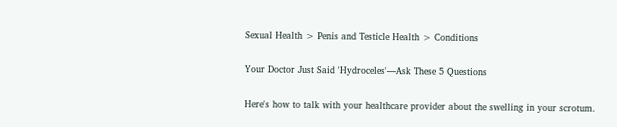Sexual Health > Penis and Testicle Health > Conditions

Your Doctor Just Said 'Hydroceles'—Ask These 5 Questions

Here's how to talk with your healthcare provider about the swelling in your scrotum.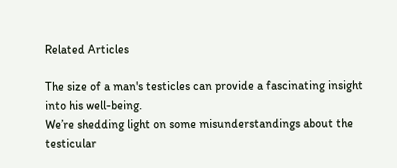Related Articles

The size of a man's testicles can provide a fascinating insight into his well-being.
We’re shedding light on some misunderstandings about the testicular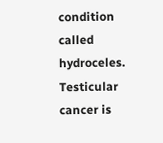condition called hydroceles.
Testicular cancer is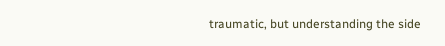traumatic, but understanding the side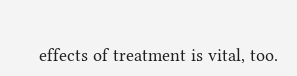effects of treatment is vital, too.